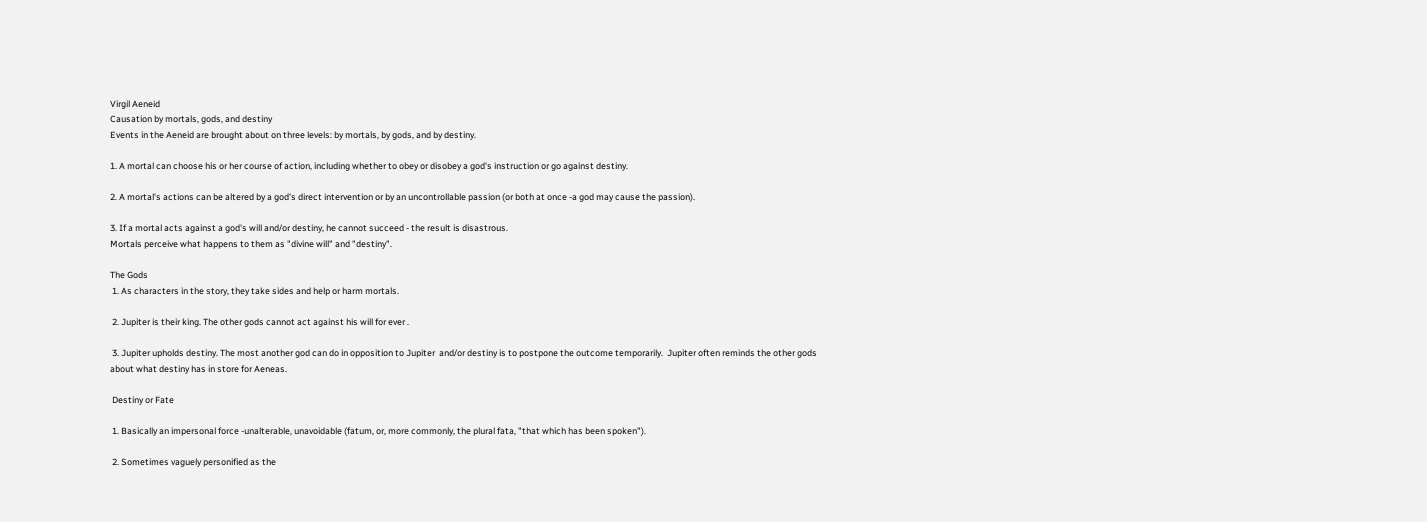Virgil Aeneid
Causation by mortals, gods, and destiny
Events in the Aeneid are brought about on three levels: by mortals, by gods, and by destiny.

1. A mortal can choose his or her course of action, including whether to obey or disobey a god's instruction or go against destiny.

2. A mortal's actions can be altered by a god's direct intervention or by an uncontrollable passion (or both at once -a god may cause the passion).

3. If a mortal acts against a god's will and/or destiny, he cannot succeed - the result is disastrous.
Mortals perceive what happens to them as "divine will" and "destiny".

The Gods
 1. As characters in the story, they take sides and help or harm mortals.

 2. Jupiter is their king. The other gods cannot act against his will for ever .

 3. Jupiter upholds destiny. The most another god can do in opposition to Jupiter  and/or destiny is to postpone the outcome temporarily.  Jupiter often reminds the other gods about what destiny has in store for Aeneas.

 Destiny or Fate

 1. Basically an impersonal force -unalterable, unavoidable (fatum, or, more commonly, the plural fata, "that which has been spoken").

 2. Sometimes vaguely personified as the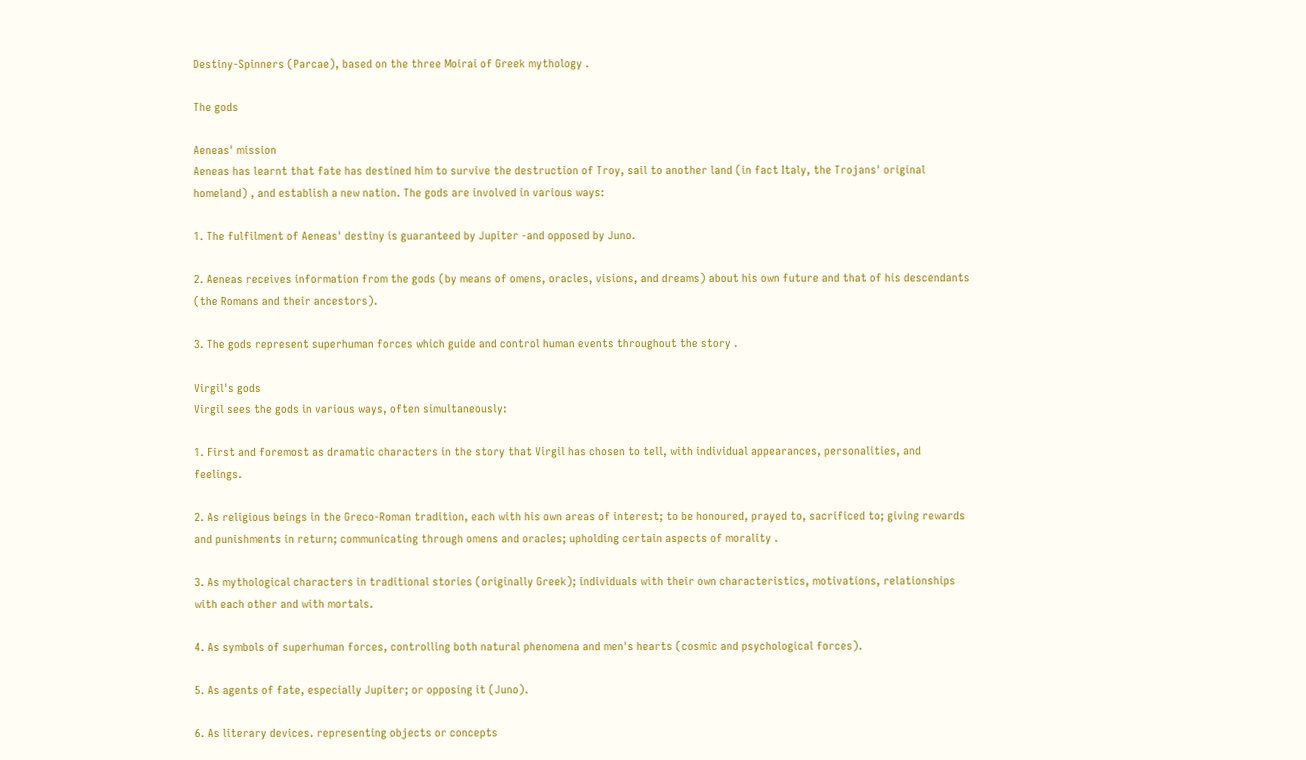Destiny-Spinners (Parcae), based on the three Moirai of Greek mythology .

The gods

Aeneas' mission
Aeneas has learnt that fate has destined him to survive the destruction of Troy, sail to another land (in fact Italy, the Trojans' original homeland) , and establish a new nation. The gods are involved in various ways:

1. The fulfilment of Aeneas' destiny is guaranteed by Jupiter -and opposed by Juno.

2. Aeneas receives information from the gods (by means of omens, oracles, visions, and dreams) about his own future and that of his descendants (the Romans and their ancestors).

3. The gods represent superhuman forces which guide and control human events throughout the story .

Virgil's gods
Virgil sees the gods in various ways, often simultaneously:

1. First and foremost as dramatic characters in the story that Virgil has chosen to tell, with individual appearances, personalities, and feelings.

2. As religious beings in the Greco-Roman tradition, each with his own areas of interest; to be honoured, prayed to, sacrificed to; giving rewards and punishments in return; communicating through omens and oracles; upholding certain aspects of morality .

3. As mythological characters in traditional stories (originally Greek); individuals with their own characteristics, motivations, relationships with each other and with mortals.

4. As symbols of superhuman forces, controlling both natural phenomena and men's hearts (cosmic and psychological forces).

5. As agents of fate, especially Jupiter; or opposing it (Juno).

6. As literary devices. representing objects or concepts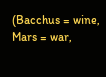(Bacchus = wine, Mars = war,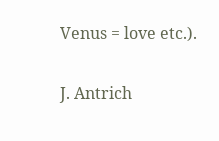Venus = love etc.).

J. Antrich